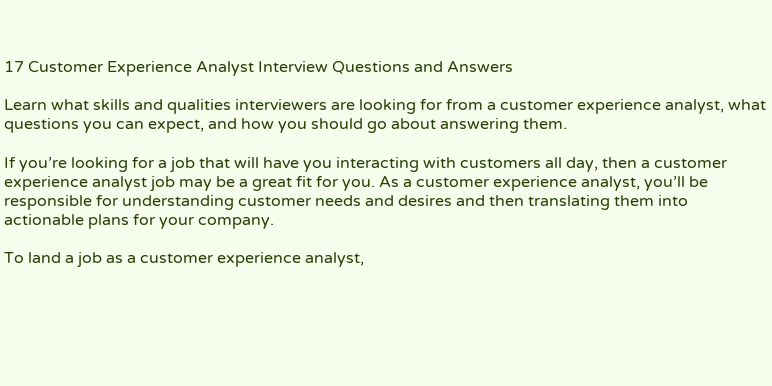17 Customer Experience Analyst Interview Questions and Answers

Learn what skills and qualities interviewers are looking for from a customer experience analyst, what questions you can expect, and how you should go about answering them.

If you’re looking for a job that will have you interacting with customers all day, then a customer experience analyst job may be a great fit for you. As a customer experience analyst, you’ll be responsible for understanding customer needs and desires and then translating them into actionable plans for your company.

To land a job as a customer experience analyst,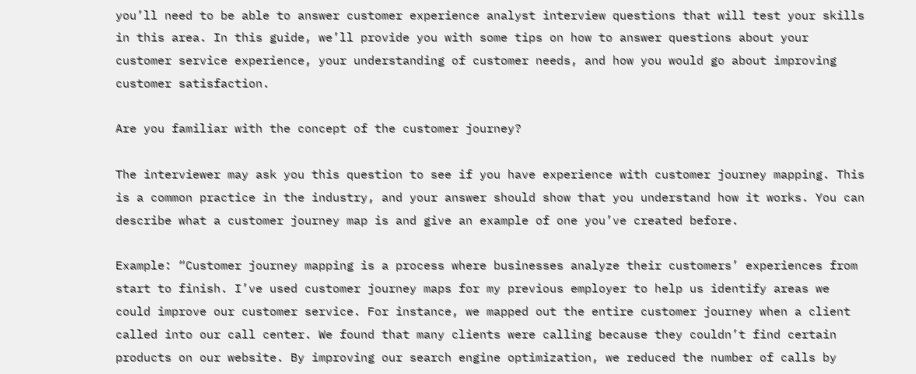you’ll need to be able to answer customer experience analyst interview questions that will test your skills in this area. In this guide, we’ll provide you with some tips on how to answer questions about your customer service experience, your understanding of customer needs, and how you would go about improving customer satisfaction.

Are you familiar with the concept of the customer journey?

The interviewer may ask you this question to see if you have experience with customer journey mapping. This is a common practice in the industry, and your answer should show that you understand how it works. You can describe what a customer journey map is and give an example of one you’ve created before.

Example: “Customer journey mapping is a process where businesses analyze their customers’ experiences from start to finish. I’ve used customer journey maps for my previous employer to help us identify areas we could improve our customer service. For instance, we mapped out the entire customer journey when a client called into our call center. We found that many clients were calling because they couldn’t find certain products on our website. By improving our search engine optimization, we reduced the number of calls by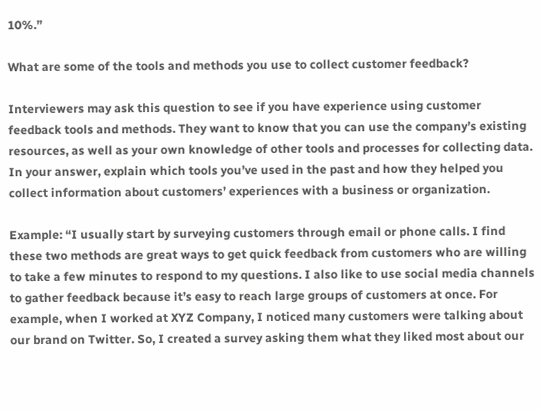10%.”

What are some of the tools and methods you use to collect customer feedback?

Interviewers may ask this question to see if you have experience using customer feedback tools and methods. They want to know that you can use the company’s existing resources, as well as your own knowledge of other tools and processes for collecting data. In your answer, explain which tools you’ve used in the past and how they helped you collect information about customers’ experiences with a business or organization.

Example: “I usually start by surveying customers through email or phone calls. I find these two methods are great ways to get quick feedback from customers who are willing to take a few minutes to respond to my questions. I also like to use social media channels to gather feedback because it’s easy to reach large groups of customers at once. For example, when I worked at XYZ Company, I noticed many customers were talking about our brand on Twitter. So, I created a survey asking them what they liked most about our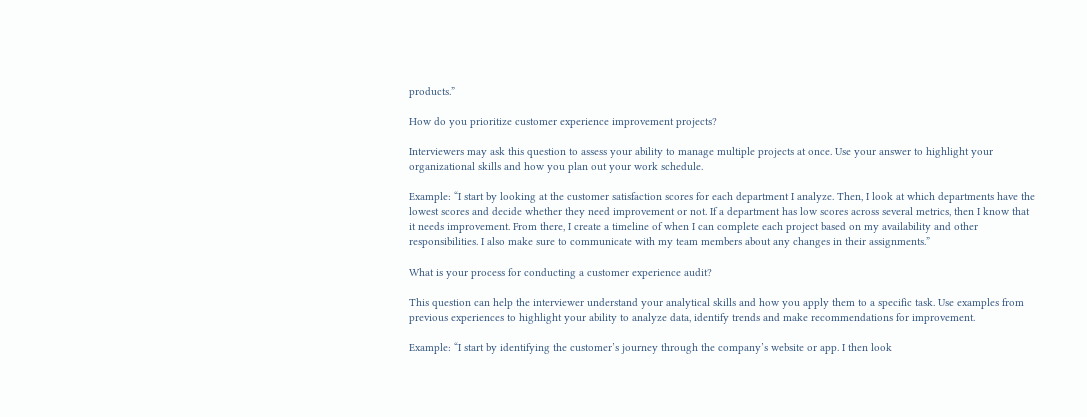products.”

How do you prioritize customer experience improvement projects?

Interviewers may ask this question to assess your ability to manage multiple projects at once. Use your answer to highlight your organizational skills and how you plan out your work schedule.

Example: “I start by looking at the customer satisfaction scores for each department I analyze. Then, I look at which departments have the lowest scores and decide whether they need improvement or not. If a department has low scores across several metrics, then I know that it needs improvement. From there, I create a timeline of when I can complete each project based on my availability and other responsibilities. I also make sure to communicate with my team members about any changes in their assignments.”

What is your process for conducting a customer experience audit?

This question can help the interviewer understand your analytical skills and how you apply them to a specific task. Use examples from previous experiences to highlight your ability to analyze data, identify trends and make recommendations for improvement.

Example: “I start by identifying the customer’s journey through the company’s website or app. I then look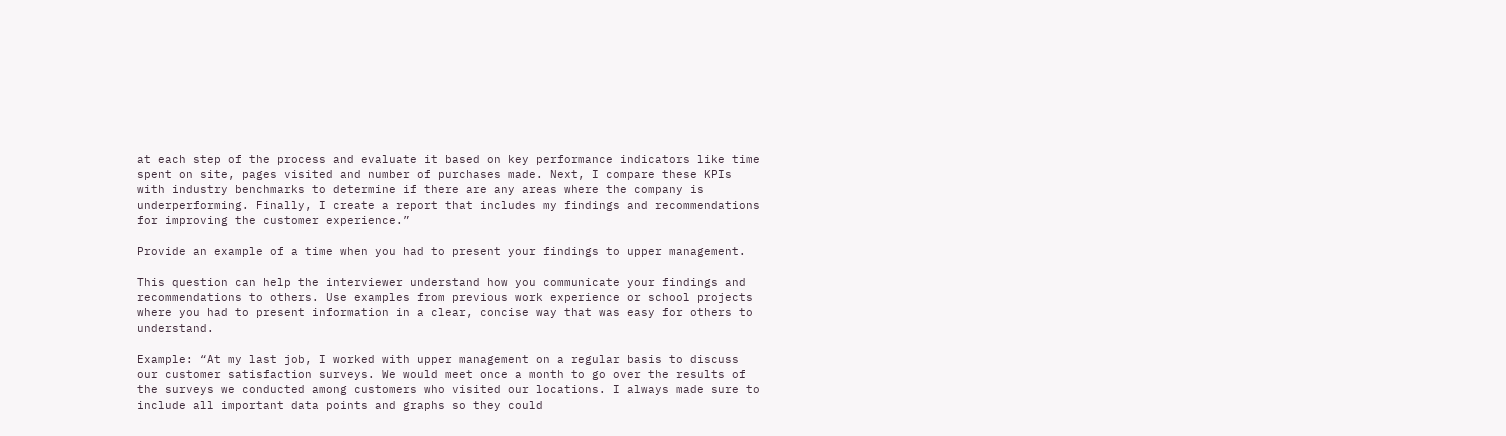at each step of the process and evaluate it based on key performance indicators like time spent on site, pages visited and number of purchases made. Next, I compare these KPIs with industry benchmarks to determine if there are any areas where the company is underperforming. Finally, I create a report that includes my findings and recommendations for improving the customer experience.”

Provide an example of a time when you had to present your findings to upper management.

This question can help the interviewer understand how you communicate your findings and recommendations to others. Use examples from previous work experience or school projects where you had to present information in a clear, concise way that was easy for others to understand.

Example: “At my last job, I worked with upper management on a regular basis to discuss our customer satisfaction surveys. We would meet once a month to go over the results of the surveys we conducted among customers who visited our locations. I always made sure to include all important data points and graphs so they could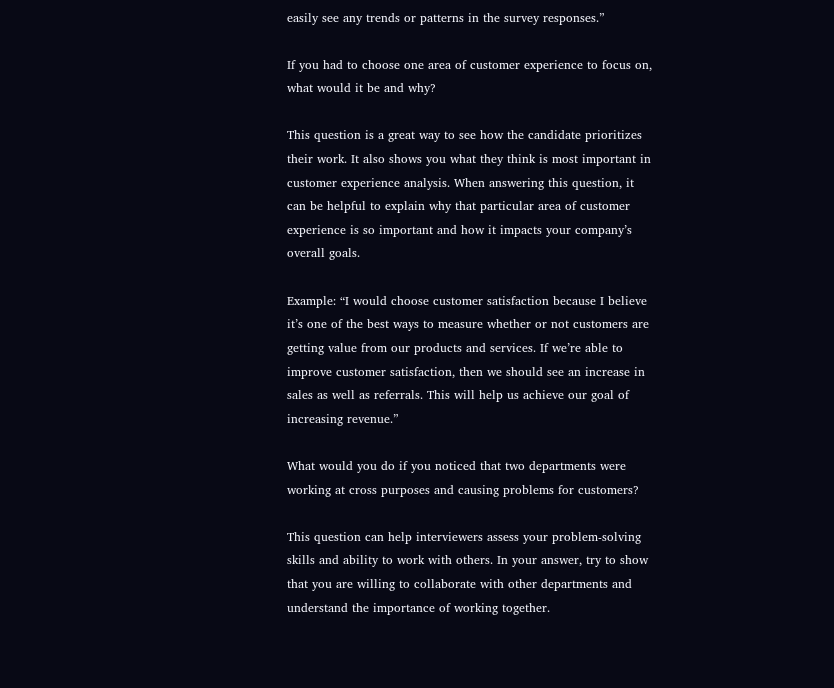easily see any trends or patterns in the survey responses.”

If you had to choose one area of customer experience to focus on, what would it be and why?

This question is a great way to see how the candidate prioritizes their work. It also shows you what they think is most important in customer experience analysis. When answering this question, it can be helpful to explain why that particular area of customer experience is so important and how it impacts your company’s overall goals.

Example: “I would choose customer satisfaction because I believe it’s one of the best ways to measure whether or not customers are getting value from our products and services. If we’re able to improve customer satisfaction, then we should see an increase in sales as well as referrals. This will help us achieve our goal of increasing revenue.”

What would you do if you noticed that two departments were working at cross purposes and causing problems for customers?

This question can help interviewers assess your problem-solving skills and ability to work with others. In your answer, try to show that you are willing to collaborate with other departments and understand the importance of working together.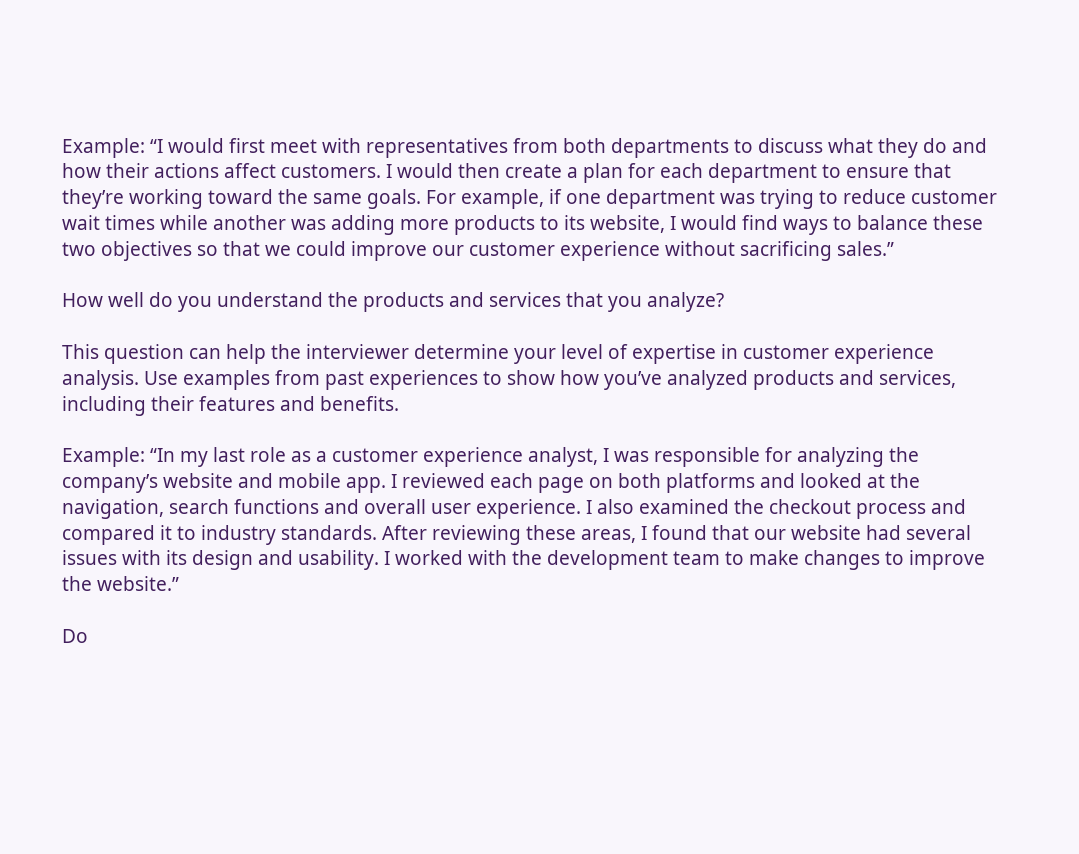Example: “I would first meet with representatives from both departments to discuss what they do and how their actions affect customers. I would then create a plan for each department to ensure that they’re working toward the same goals. For example, if one department was trying to reduce customer wait times while another was adding more products to its website, I would find ways to balance these two objectives so that we could improve our customer experience without sacrificing sales.”

How well do you understand the products and services that you analyze?

This question can help the interviewer determine your level of expertise in customer experience analysis. Use examples from past experiences to show how you’ve analyzed products and services, including their features and benefits.

Example: “In my last role as a customer experience analyst, I was responsible for analyzing the company’s website and mobile app. I reviewed each page on both platforms and looked at the navigation, search functions and overall user experience. I also examined the checkout process and compared it to industry standards. After reviewing these areas, I found that our website had several issues with its design and usability. I worked with the development team to make changes to improve the website.”

Do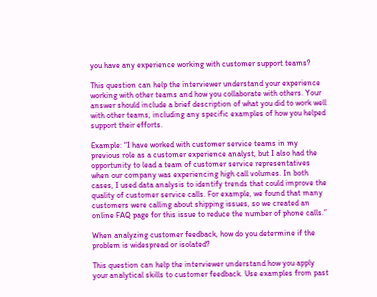you have any experience working with customer support teams?

This question can help the interviewer understand your experience working with other teams and how you collaborate with others. Your answer should include a brief description of what you did to work well with other teams, including any specific examples of how you helped support their efforts.

Example: “I have worked with customer service teams in my previous role as a customer experience analyst, but I also had the opportunity to lead a team of customer service representatives when our company was experiencing high call volumes. In both cases, I used data analysis to identify trends that could improve the quality of customer service calls. For example, we found that many customers were calling about shipping issues, so we created an online FAQ page for this issue to reduce the number of phone calls.”

When analyzing customer feedback, how do you determine if the problem is widespread or isolated?

This question can help the interviewer understand how you apply your analytical skills to customer feedback. Use examples from past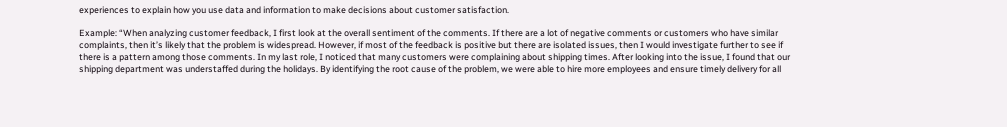experiences to explain how you use data and information to make decisions about customer satisfaction.

Example: “When analyzing customer feedback, I first look at the overall sentiment of the comments. If there are a lot of negative comments or customers who have similar complaints, then it’s likely that the problem is widespread. However, if most of the feedback is positive but there are isolated issues, then I would investigate further to see if there is a pattern among those comments. In my last role, I noticed that many customers were complaining about shipping times. After looking into the issue, I found that our shipping department was understaffed during the holidays. By identifying the root cause of the problem, we were able to hire more employees and ensure timely delivery for all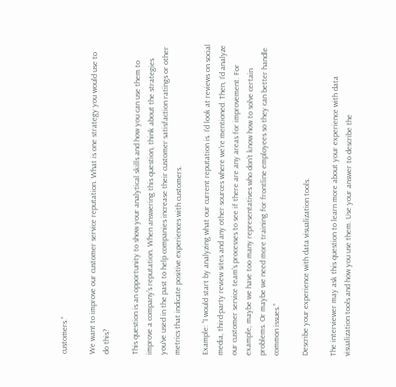customers.”

We want to improve our customer service reputation. What is one strategy you would use to do this?

This question is an opportunity to show your analytical skills and how you can use them to improve a company’s reputation. When answering this question, think about the strategies you’ve used in the past to help companies increase their customer satisfaction ratings or other metrics that indicate positive experiences with customers.

Example: “I would start by analyzing what our current reputation is. I’d look at reviews on social media, third-party review sites and any other sources where we’re mentioned. Then, I’d analyze our customer service team’s processes to see if there are any areas for improvement. For example, maybe we have too many representatives who don’t know how to solve certain problems. Or maybe we need more training for frontline employees so they can better handle common issues.”

Describe your experience with data visualization tools.

The interviewer may ask this question to learn more about your experience with data visualization tools and how you use them. Use your answer to describe the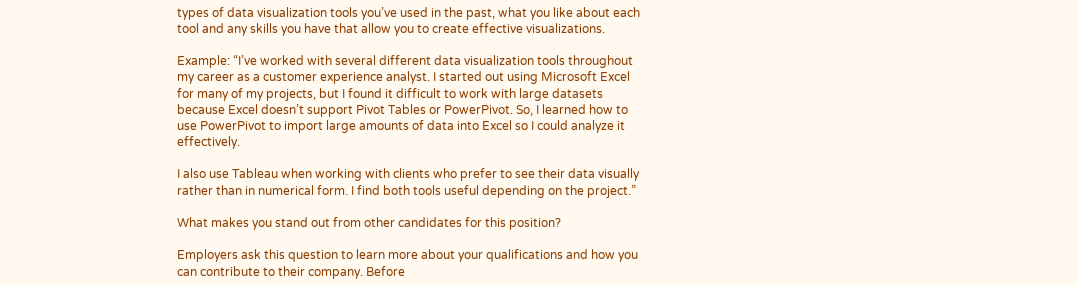types of data visualization tools you’ve used in the past, what you like about each tool and any skills you have that allow you to create effective visualizations.

Example: “I’ve worked with several different data visualization tools throughout my career as a customer experience analyst. I started out using Microsoft Excel for many of my projects, but I found it difficult to work with large datasets because Excel doesn’t support Pivot Tables or PowerPivot. So, I learned how to use PowerPivot to import large amounts of data into Excel so I could analyze it effectively.

I also use Tableau when working with clients who prefer to see their data visually rather than in numerical form. I find both tools useful depending on the project.”

What makes you stand out from other candidates for this position?

Employers ask this question to learn more about your qualifications and how you can contribute to their company. Before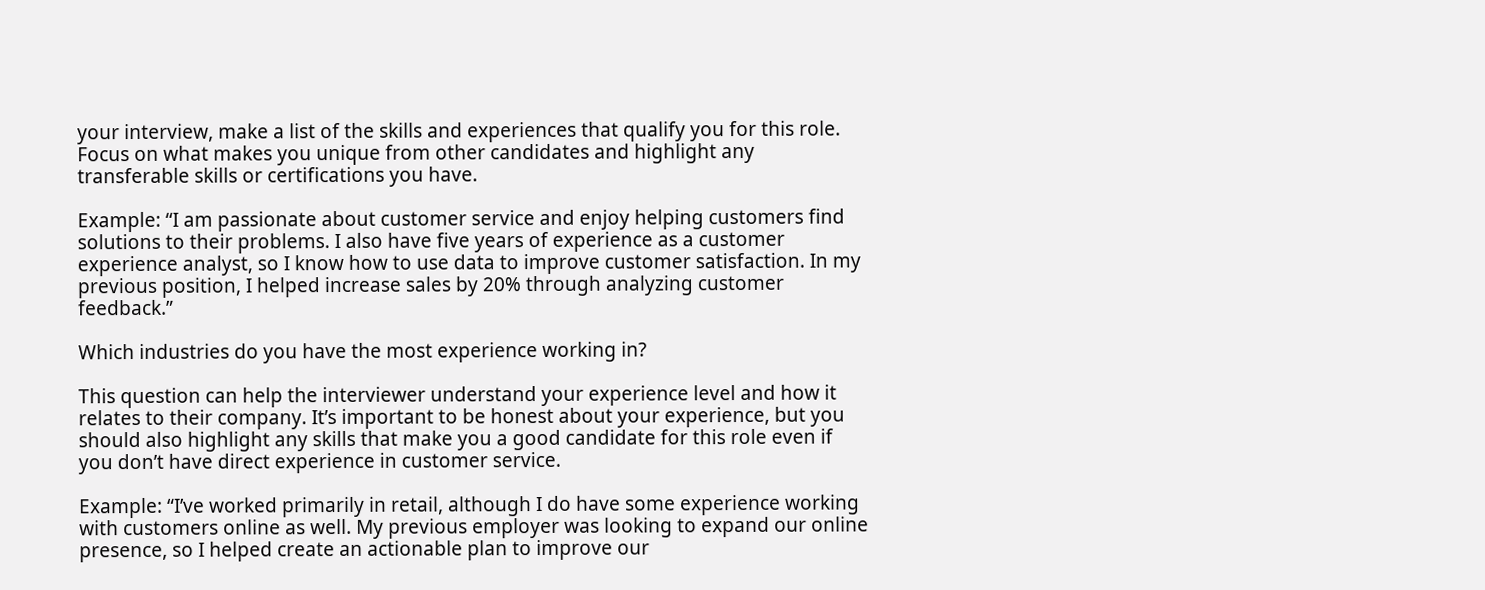your interview, make a list of the skills and experiences that qualify you for this role. Focus on what makes you unique from other candidates and highlight any transferable skills or certifications you have.

Example: “I am passionate about customer service and enjoy helping customers find solutions to their problems. I also have five years of experience as a customer experience analyst, so I know how to use data to improve customer satisfaction. In my previous position, I helped increase sales by 20% through analyzing customer feedback.”

Which industries do you have the most experience working in?

This question can help the interviewer understand your experience level and how it relates to their company. It’s important to be honest about your experience, but you should also highlight any skills that make you a good candidate for this role even if you don’t have direct experience in customer service.

Example: “I’ve worked primarily in retail, although I do have some experience working with customers online as well. My previous employer was looking to expand our online presence, so I helped create an actionable plan to improve our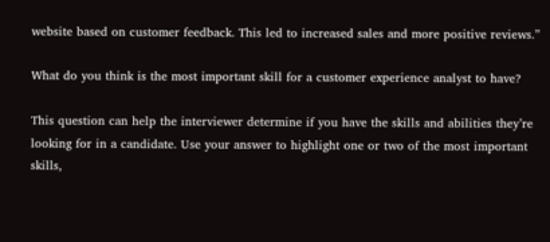website based on customer feedback. This led to increased sales and more positive reviews.”

What do you think is the most important skill for a customer experience analyst to have?

This question can help the interviewer determine if you have the skills and abilities they’re looking for in a candidate. Use your answer to highlight one or two of the most important skills,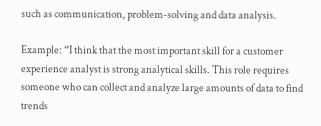such as communication, problem-solving and data analysis.

Example: “I think that the most important skill for a customer experience analyst is strong analytical skills. This role requires someone who can collect and analyze large amounts of data to find trends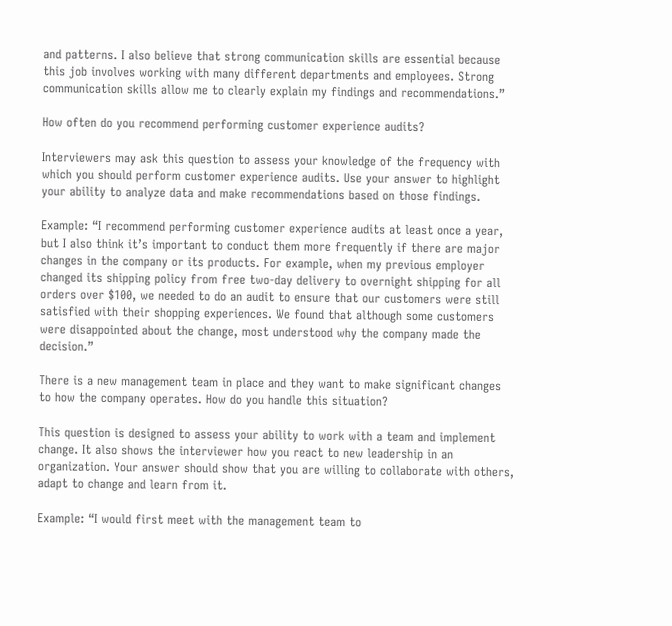and patterns. I also believe that strong communication skills are essential because this job involves working with many different departments and employees. Strong communication skills allow me to clearly explain my findings and recommendations.”

How often do you recommend performing customer experience audits?

Interviewers may ask this question to assess your knowledge of the frequency with which you should perform customer experience audits. Use your answer to highlight your ability to analyze data and make recommendations based on those findings.

Example: “I recommend performing customer experience audits at least once a year, but I also think it’s important to conduct them more frequently if there are major changes in the company or its products. For example, when my previous employer changed its shipping policy from free two-day delivery to overnight shipping for all orders over $100, we needed to do an audit to ensure that our customers were still satisfied with their shopping experiences. We found that although some customers were disappointed about the change, most understood why the company made the decision.”

There is a new management team in place and they want to make significant changes to how the company operates. How do you handle this situation?

This question is designed to assess your ability to work with a team and implement change. It also shows the interviewer how you react to new leadership in an organization. Your answer should show that you are willing to collaborate with others, adapt to change and learn from it.

Example: “I would first meet with the management team to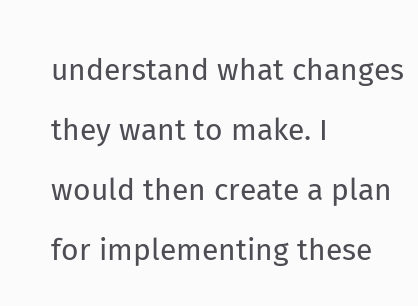understand what changes they want to make. I would then create a plan for implementing these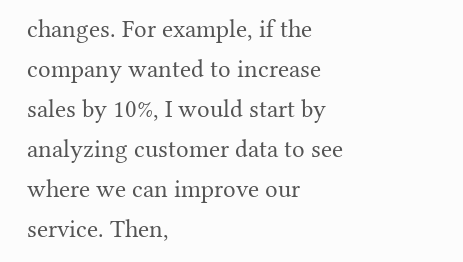changes. For example, if the company wanted to increase sales by 10%, I would start by analyzing customer data to see where we can improve our service. Then,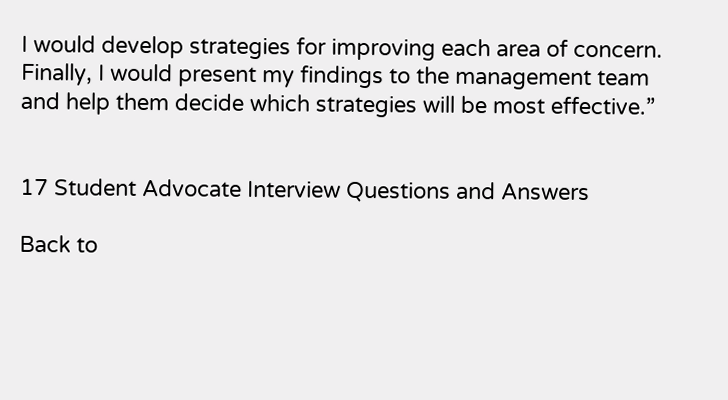I would develop strategies for improving each area of concern. Finally, I would present my findings to the management team and help them decide which strategies will be most effective.”


17 Student Advocate Interview Questions and Answers

Back to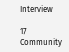Interview

17 Community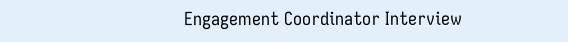Engagement Coordinator Interview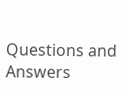Questions and Answers